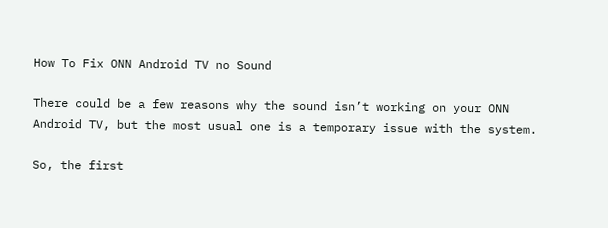How To Fix ONN Android TV no Sound

There could be a few reasons why the sound isn’t working on your ONN Android TV, but the most usual one is a temporary issue with the system.

So, the first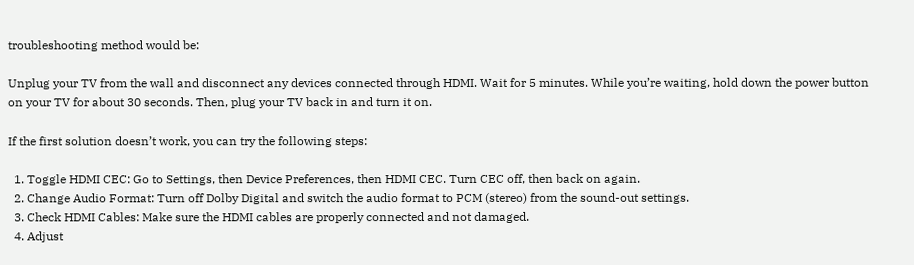troubleshooting method would be:

Unplug your TV from the wall and disconnect any devices connected through HDMI. Wait for 5 minutes. While you’re waiting, hold down the power button on your TV for about 30 seconds. Then, plug your TV back in and turn it on.

If the first solution doesn’t work, you can try the following steps:

  1. Toggle HDMI CEC: Go to Settings, then Device Preferences, then HDMI CEC. Turn CEC off, then back on again.
  2. Change Audio Format: Turn off Dolby Digital and switch the audio format to PCM (stereo) from the sound-out settings.
  3. Check HDMI Cables: Make sure the HDMI cables are properly connected and not damaged.
  4. Adjust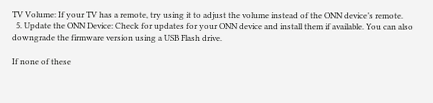TV Volume: If your TV has a remote, try using it to adjust the volume instead of the ONN device’s remote.
  5. Update the ONN Device: Check for updates for your ONN device and install them if available. You can also downgrade the firmware version using a USB Flash drive.

If none of these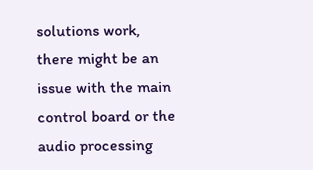solutions work, there might be an issue with the main control board or the audio processing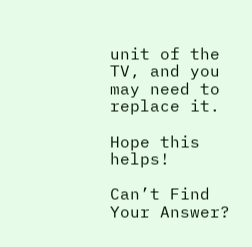unit of the TV, and you may need to replace it.

Hope this helps!

Can’t Find Your Answer?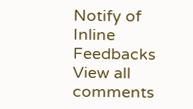Notify of
Inline Feedbacks
View all comments